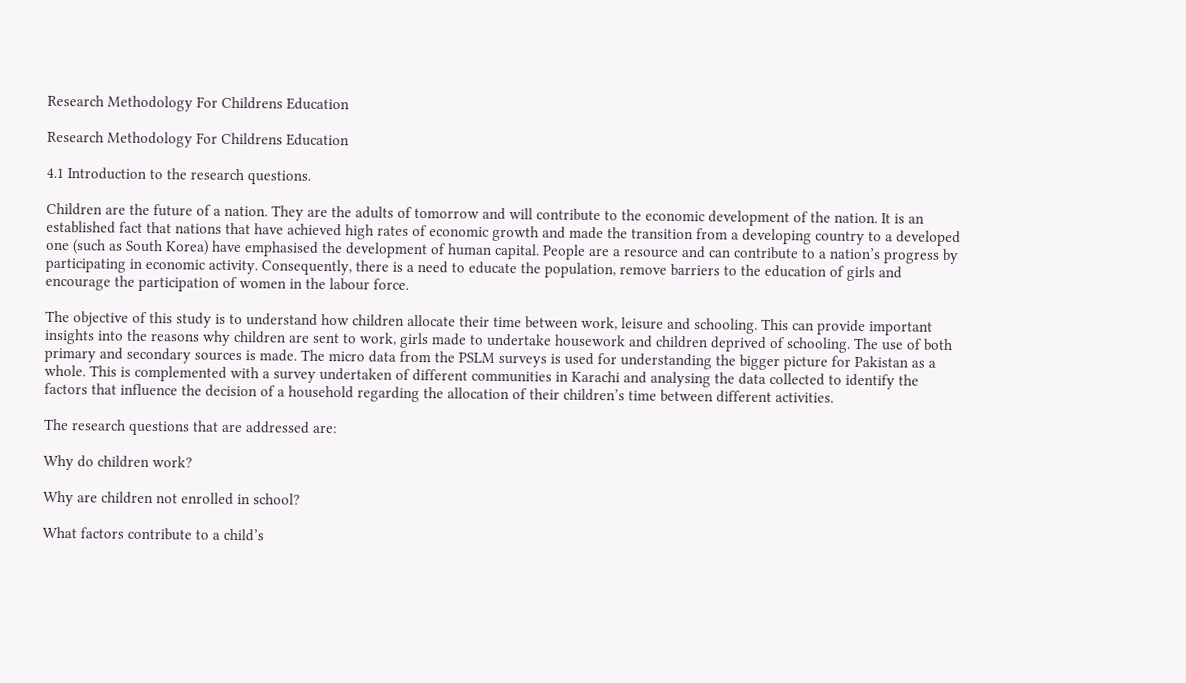Research Methodology For Childrens Education

Research Methodology For Childrens Education

4.1 Introduction to the research questions.

Children are the future of a nation. They are the adults of tomorrow and will contribute to the economic development of the nation. It is an established fact that nations that have achieved high rates of economic growth and made the transition from a developing country to a developed one (such as South Korea) have emphasised the development of human capital. People are a resource and can contribute to a nation’s progress by participating in economic activity. Consequently, there is a need to educate the population, remove barriers to the education of girls and encourage the participation of women in the labour force.

The objective of this study is to understand how children allocate their time between work, leisure and schooling. This can provide important insights into the reasons why children are sent to work, girls made to undertake housework and children deprived of schooling. The use of both primary and secondary sources is made. The micro data from the PSLM surveys is used for understanding the bigger picture for Pakistan as a whole. This is complemented with a survey undertaken of different communities in Karachi and analysing the data collected to identify the factors that influence the decision of a household regarding the allocation of their children’s time between different activities.

The research questions that are addressed are:

Why do children work?

Why are children not enrolled in school?

What factors contribute to a child’s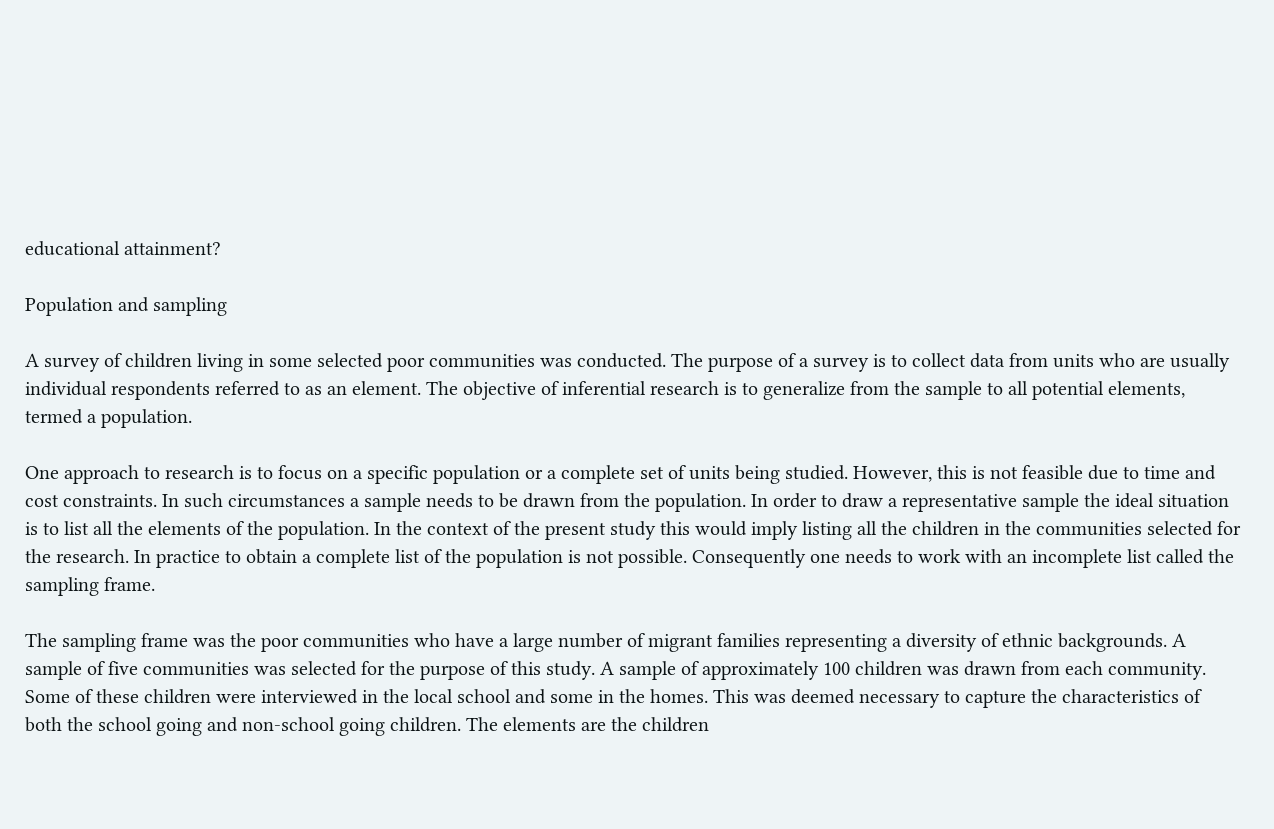educational attainment?

Population and sampling

A survey of children living in some selected poor communities was conducted. The purpose of a survey is to collect data from units who are usually individual respondents referred to as an element. The objective of inferential research is to generalize from the sample to all potential elements, termed a population.

One approach to research is to focus on a specific population or a complete set of units being studied. However, this is not feasible due to time and cost constraints. In such circumstances a sample needs to be drawn from the population. In order to draw a representative sample the ideal situation is to list all the elements of the population. In the context of the present study this would imply listing all the children in the communities selected for the research. In practice to obtain a complete list of the population is not possible. Consequently one needs to work with an incomplete list called the sampling frame.

The sampling frame was the poor communities who have a large number of migrant families representing a diversity of ethnic backgrounds. A sample of five communities was selected for the purpose of this study. A sample of approximately 100 children was drawn from each community. Some of these children were interviewed in the local school and some in the homes. This was deemed necessary to capture the characteristics of both the school going and non-school going children. The elements are the children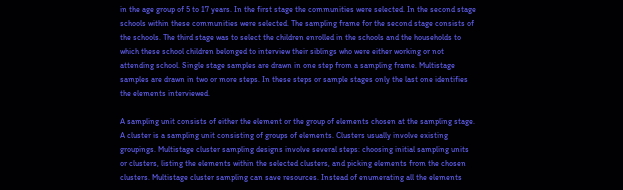in the age group of 5 to 17 years. In the first stage the communities were selected. In the second stage schools within these communities were selected. The sampling frame for the second stage consists of the schools. The third stage was to select the children enrolled in the schools and the households to which these school children belonged to interview their siblings who were either working or not attending school. Single stage samples are drawn in one step from a sampling frame. Multistage samples are drawn in two or more steps. In these steps or sample stages only the last one identifies the elements interviewed.

A sampling unit consists of either the element or the group of elements chosen at the sampling stage. A cluster is a sampling unit consisting of groups of elements. Clusters usually involve existing groupings. Multistage cluster sampling designs involve several steps: choosing initial sampling units or clusters, listing the elements within the selected clusters, and picking elements from the chosen clusters. Multistage cluster sampling can save resources. Instead of enumerating all the elements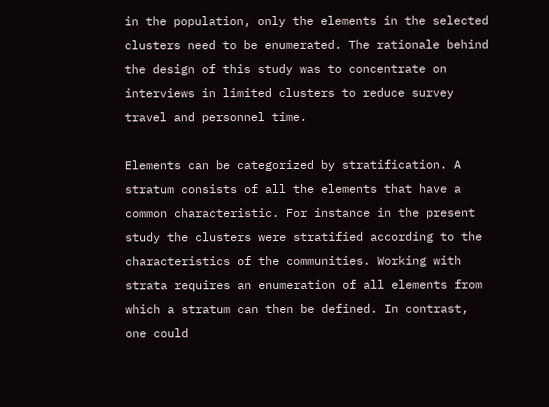in the population, only the elements in the selected clusters need to be enumerated. The rationale behind the design of this study was to concentrate on interviews in limited clusters to reduce survey travel and personnel time.

Elements can be categorized by stratification. A stratum consists of all the elements that have a common characteristic. For instance in the present study the clusters were stratified according to the characteristics of the communities. Working with strata requires an enumeration of all elements from which a stratum can then be defined. In contrast, one could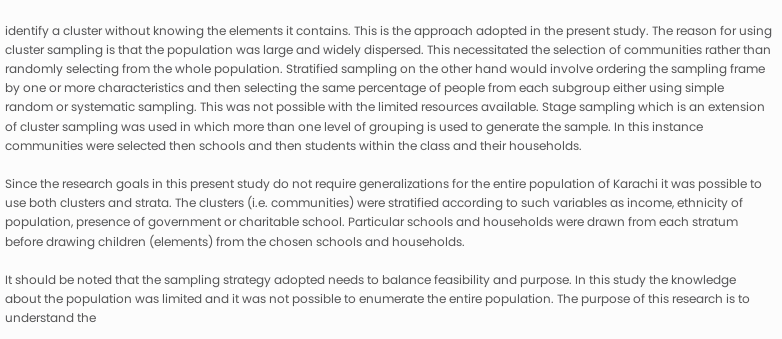identify a cluster without knowing the elements it contains. This is the approach adopted in the present study. The reason for using cluster sampling is that the population was large and widely dispersed. This necessitated the selection of communities rather than randomly selecting from the whole population. Stratified sampling on the other hand would involve ordering the sampling frame by one or more characteristics and then selecting the same percentage of people from each subgroup either using simple random or systematic sampling. This was not possible with the limited resources available. Stage sampling which is an extension of cluster sampling was used in which more than one level of grouping is used to generate the sample. In this instance communities were selected then schools and then students within the class and their households.

Since the research goals in this present study do not require generalizations for the entire population of Karachi it was possible to use both clusters and strata. The clusters (i.e. communities) were stratified according to such variables as income, ethnicity of population, presence of government or charitable school. Particular schools and households were drawn from each stratum before drawing children (elements) from the chosen schools and households.

It should be noted that the sampling strategy adopted needs to balance feasibility and purpose. In this study the knowledge about the population was limited and it was not possible to enumerate the entire population. The purpose of this research is to understand the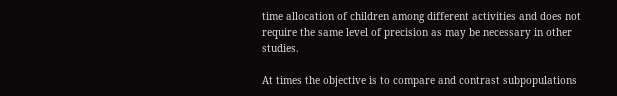time allocation of children among different activities and does not require the same level of precision as may be necessary in other studies.

At times the objective is to compare and contrast subpopulations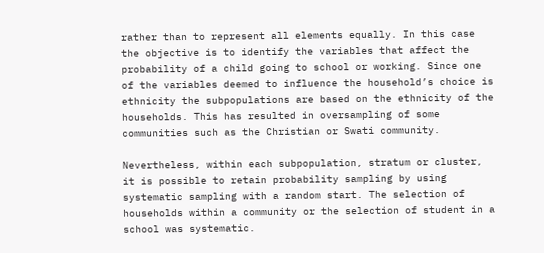rather than to represent all elements equally. In this case the objective is to identify the variables that affect the probability of a child going to school or working. Since one of the variables deemed to influence the household’s choice is ethnicity the subpopulations are based on the ethnicity of the households. This has resulted in oversampling of some communities such as the Christian or Swati community.

Nevertheless, within each subpopulation, stratum or cluster, it is possible to retain probability sampling by using systematic sampling with a random start. The selection of households within a community or the selection of student in a school was systematic.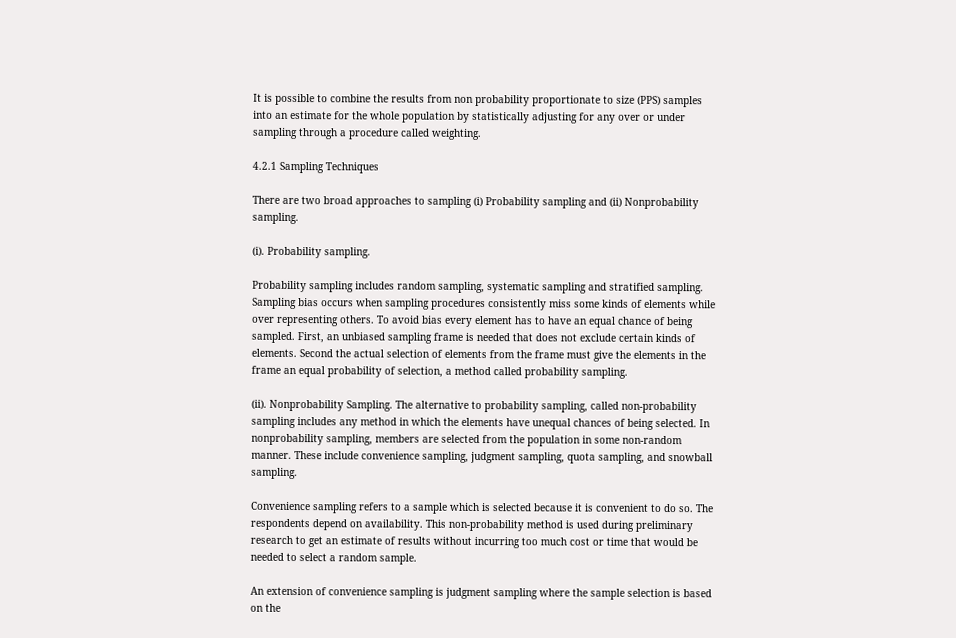It is possible to combine the results from non probability proportionate to size (PPS) samples into an estimate for the whole population by statistically adjusting for any over or under sampling through a procedure called weighting.

4.2.1 Sampling Techniques

There are two broad approaches to sampling (i) Probability sampling and (ii) Nonprobability sampling.

(i). Probability sampling.

Probability sampling includes random sampling, systematic sampling and stratified sampling. Sampling bias occurs when sampling procedures consistently miss some kinds of elements while over representing others. To avoid bias every element has to have an equal chance of being sampled. First, an unbiased sampling frame is needed that does not exclude certain kinds of elements. Second the actual selection of elements from the frame must give the elements in the frame an equal probability of selection, a method called probability sampling.

(ii). Nonprobability Sampling. The alternative to probability sampling, called non-probability sampling includes any method in which the elements have unequal chances of being selected. In nonprobability sampling, members are selected from the population in some non-random manner. These include convenience sampling, judgment sampling, quota sampling, and snowball sampling.

Convenience sampling refers to a sample which is selected because it is convenient to do so. The respondents depend on availability. This non-probability method is used during preliminary research to get an estimate of results without incurring too much cost or time that would be needed to select a random sample.

An extension of convenience sampling is judgment sampling where the sample selection is based on the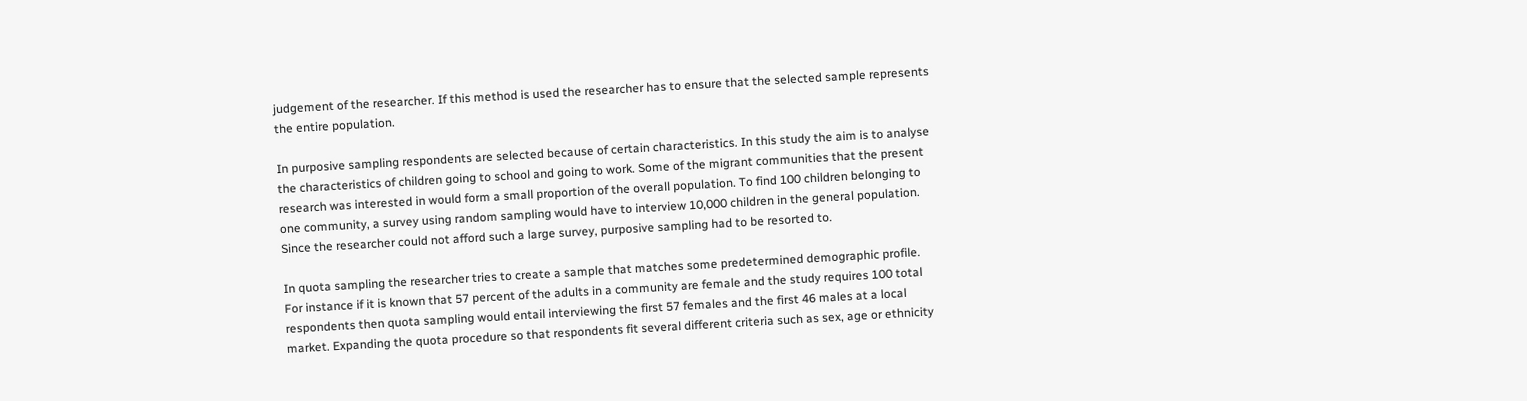judgement of the researcher. If this method is used the researcher has to ensure that the selected sample represents the entire population.

In purposive sampling respondents are selected because of certain characteristics. In this study the aim is to analyse the characteristics of children going to school and going to work. Some of the migrant communities that the present research was interested in would form a small proportion of the overall population. To find 100 children belonging to one community, a survey using random sampling would have to interview 10,000 children in the general population. Since the researcher could not afford such a large survey, purposive sampling had to be resorted to.

In quota sampling the researcher tries to create a sample that matches some predetermined demographic profile. For instance if it is known that 57 percent of the adults in a community are female and the study requires 100 total respondents then quota sampling would entail interviewing the first 57 females and the first 46 males at a local market. Expanding the quota procedure so that respondents fit several different criteria such as sex, age or ethnicity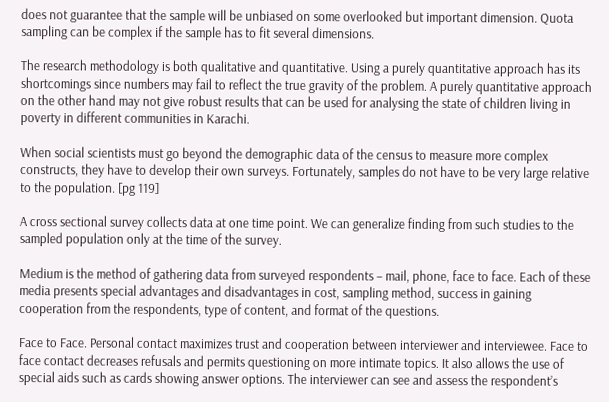does not guarantee that the sample will be unbiased on some overlooked but important dimension. Quota sampling can be complex if the sample has to fit several dimensions.

The research methodology is both qualitative and quantitative. Using a purely quantitative approach has its shortcomings since numbers may fail to reflect the true gravity of the problem. A purely quantitative approach on the other hand may not give robust results that can be used for analysing the state of children living in poverty in different communities in Karachi.

When social scientists must go beyond the demographic data of the census to measure more complex constructs, they have to develop their own surveys. Fortunately, samples do not have to be very large relative to the population. [pg 119]

A cross sectional survey collects data at one time point. We can generalize finding from such studies to the sampled population only at the time of the survey.

Medium is the method of gathering data from surveyed respondents – mail, phone, face to face. Each of these media presents special advantages and disadvantages in cost, sampling method, success in gaining cooperation from the respondents, type of content, and format of the questions.

Face to Face. Personal contact maximizes trust and cooperation between interviewer and interviewee. Face to face contact decreases refusals and permits questioning on more intimate topics. It also allows the use of special aids such as cards showing answer options. The interviewer can see and assess the respondent’s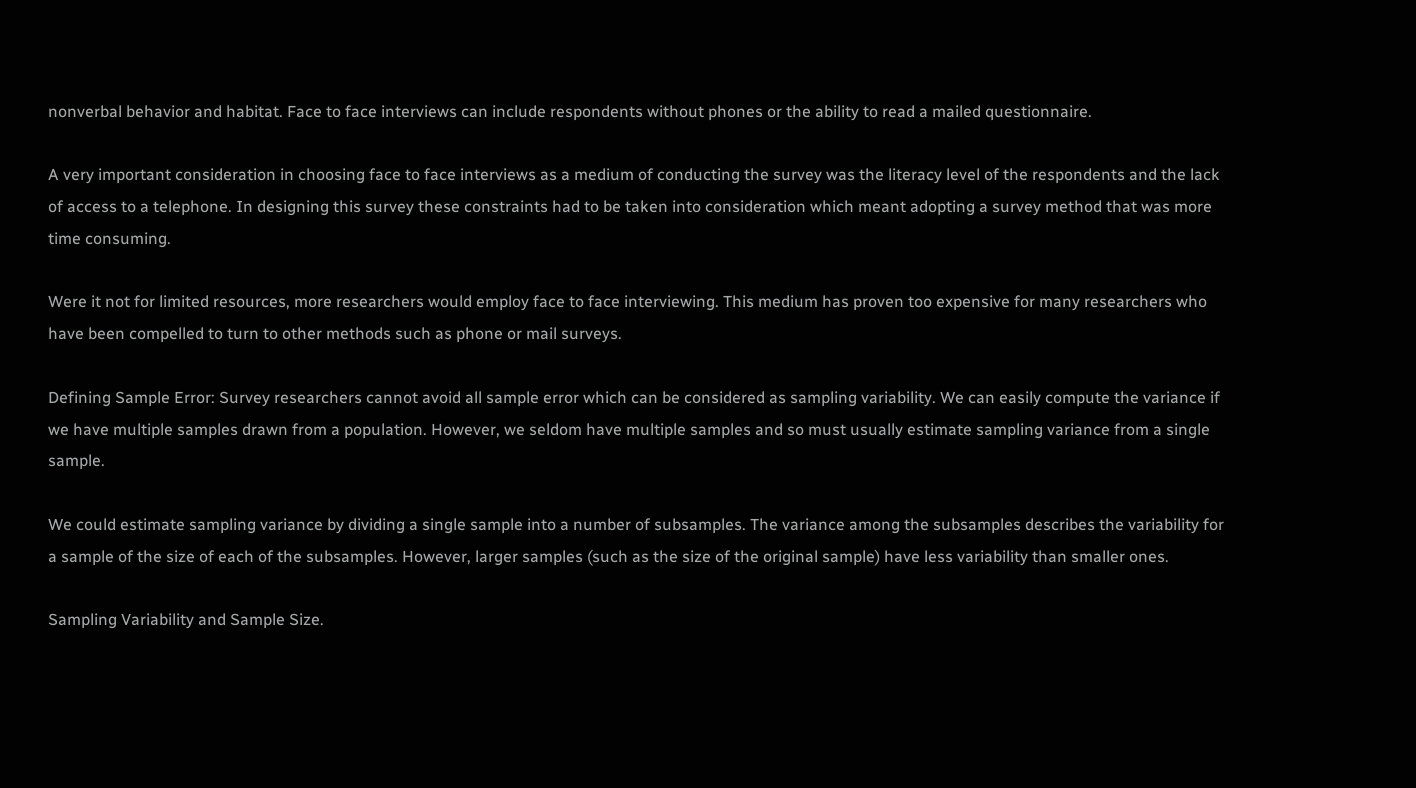nonverbal behavior and habitat. Face to face interviews can include respondents without phones or the ability to read a mailed questionnaire.

A very important consideration in choosing face to face interviews as a medium of conducting the survey was the literacy level of the respondents and the lack of access to a telephone. In designing this survey these constraints had to be taken into consideration which meant adopting a survey method that was more time consuming.

Were it not for limited resources, more researchers would employ face to face interviewing. This medium has proven too expensive for many researchers who have been compelled to turn to other methods such as phone or mail surveys.

Defining Sample Error: Survey researchers cannot avoid all sample error which can be considered as sampling variability. We can easily compute the variance if we have multiple samples drawn from a population. However, we seldom have multiple samples and so must usually estimate sampling variance from a single sample.

We could estimate sampling variance by dividing a single sample into a number of subsamples. The variance among the subsamples describes the variability for a sample of the size of each of the subsamples. However, larger samples (such as the size of the original sample) have less variability than smaller ones.

Sampling Variability and Sample Size.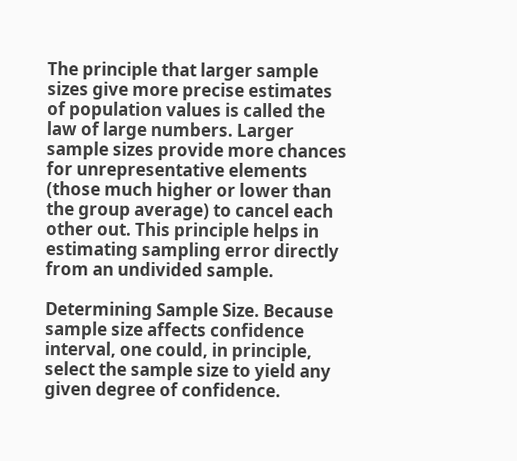The principle that larger sample sizes give more precise estimates of population values is called the law of large numbers. Larger sample sizes provide more chances for unrepresentative elements (those much higher or lower than the group average) to cancel each other out. This principle helps in estimating sampling error directly from an undivided sample.

Determining Sample Size. Because sample size affects confidence interval, one could, in principle, select the sample size to yield any given degree of confidence.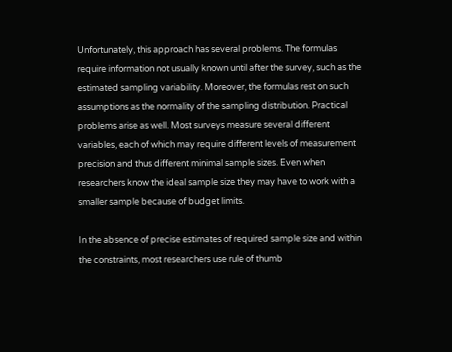Unfortunately, this approach has several problems. The formulas require information not usually known until after the survey, such as the estimated sampling variability. Moreover, the formulas rest on such assumptions as the normality of the sampling distribution. Practical problems arise as well. Most surveys measure several different variables, each of which may require different levels of measurement precision and thus different minimal sample sizes. Even when researchers know the ideal sample size they may have to work with a smaller sample because of budget limits.

In the absence of precise estimates of required sample size and within the constraints, most researchers use rule of thumb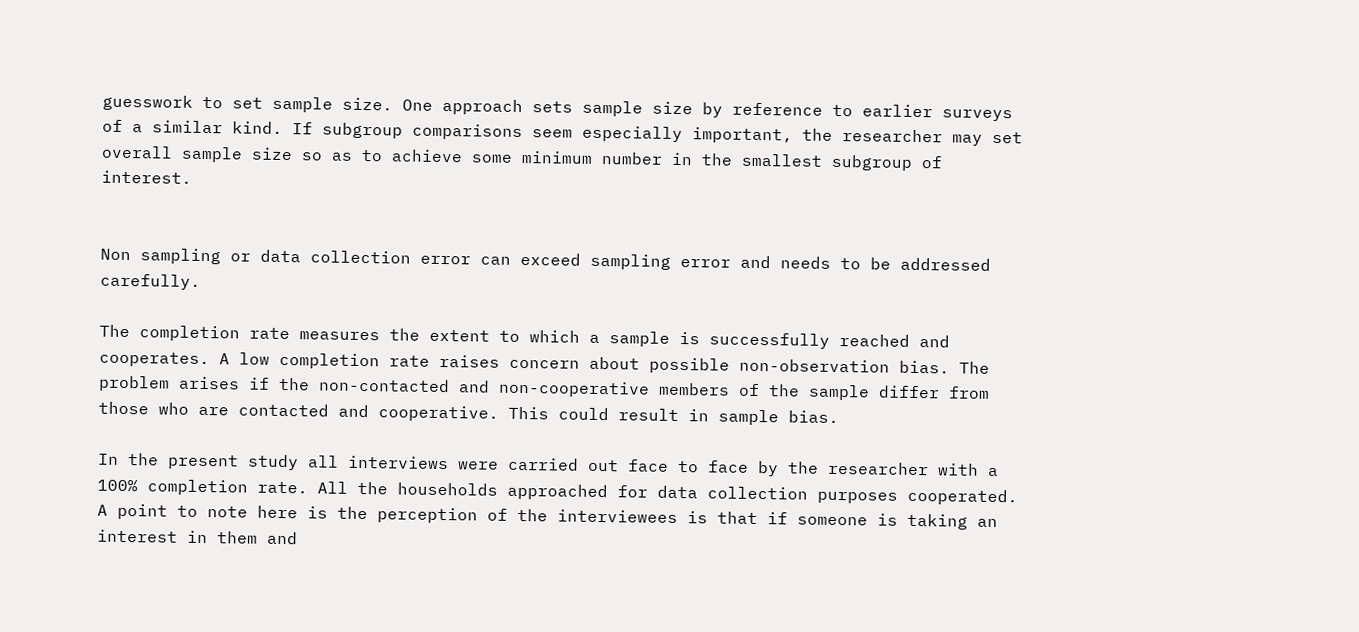guesswork to set sample size. One approach sets sample size by reference to earlier surveys of a similar kind. If subgroup comparisons seem especially important, the researcher may set overall sample size so as to achieve some minimum number in the smallest subgroup of interest.


Non sampling or data collection error can exceed sampling error and needs to be addressed carefully.

The completion rate measures the extent to which a sample is successfully reached and cooperates. A low completion rate raises concern about possible non-observation bias. The problem arises if the non-contacted and non-cooperative members of the sample differ from those who are contacted and cooperative. This could result in sample bias.

In the present study all interviews were carried out face to face by the researcher with a 100% completion rate. All the households approached for data collection purposes cooperated. A point to note here is the perception of the interviewees is that if someone is taking an interest in them and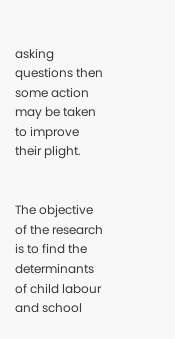asking questions then some action may be taken to improve their plight.


The objective of the research is to find the determinants of child labour and school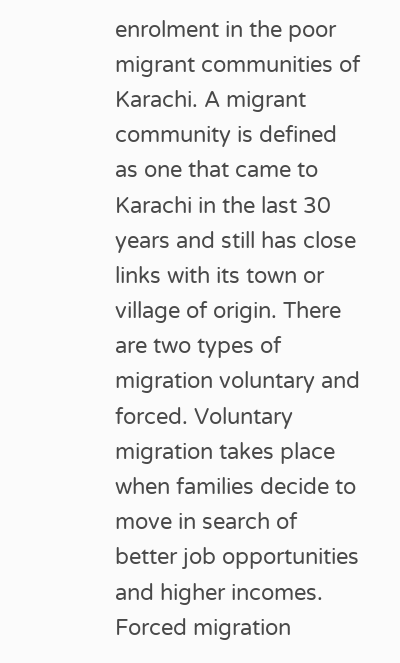enrolment in the poor migrant communities of Karachi. A migrant community is defined as one that came to Karachi in the last 30 years and still has close links with its town or village of origin. There are two types of migration voluntary and forced. Voluntary migration takes place when families decide to move in search of better job opportunities and higher incomes. Forced migration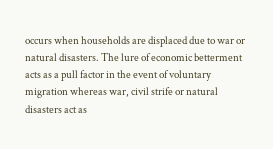occurs when households are displaced due to war or natural disasters. The lure of economic betterment acts as a pull factor in the event of voluntary migration whereas war, civil strife or natural disasters act as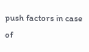push factors in case of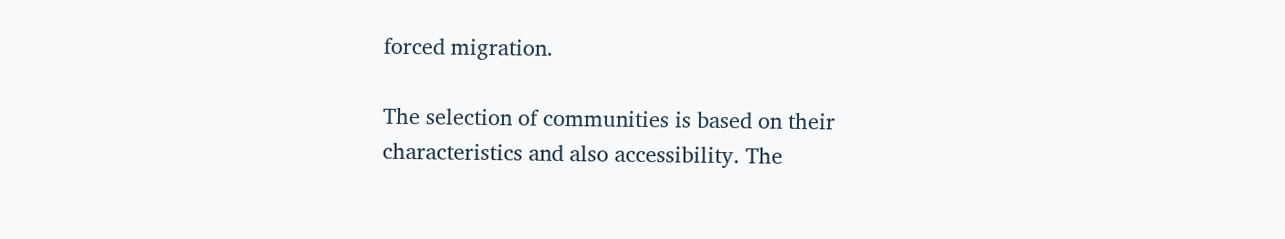forced migration.

The selection of communities is based on their characteristics and also accessibility. The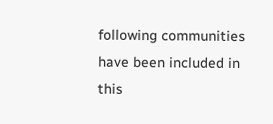following communities have been included in this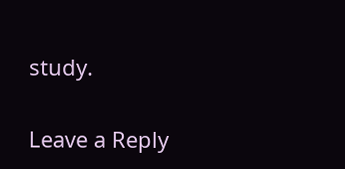study.


Leave a Reply